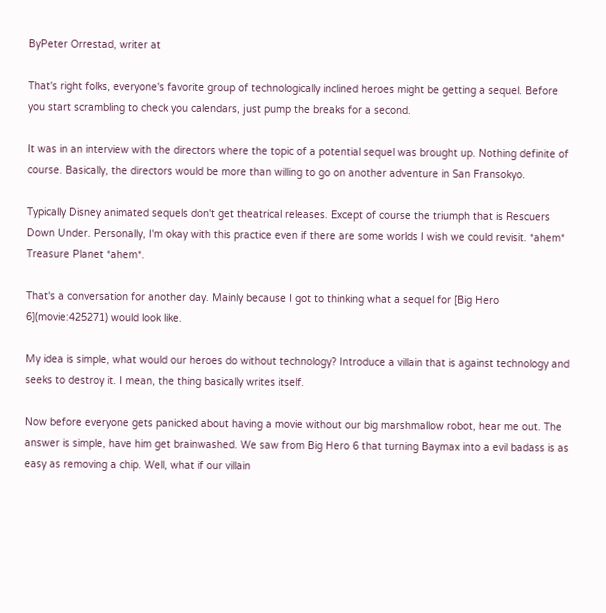ByPeter Orrestad, writer at

That's right folks, everyone's favorite group of technologically inclined heroes might be getting a sequel. Before you start scrambling to check you calendars, just pump the breaks for a second.

It was in an interview with the directors where the topic of a potential sequel was brought up. Nothing definite of course. Basically, the directors would be more than willing to go on another adventure in San Fransokyo.

Typically Disney animated sequels don't get theatrical releases. Except of course the triumph that is Rescuers Down Under. Personally, I'm okay with this practice even if there are some worlds I wish we could revisit. *ahem* Treasure Planet *ahem*.

That's a conversation for another day. Mainly because I got to thinking what a sequel for [Big Hero 6](movie:425271) would look like.

My idea is simple, what would our heroes do without technology? Introduce a villain that is against technology and seeks to destroy it. I mean, the thing basically writes itself.

Now before everyone gets panicked about having a movie without our big marshmallow robot, hear me out. The answer is simple, have him get brainwashed. We saw from Big Hero 6 that turning Baymax into a evil badass is as easy as removing a chip. Well, what if our villain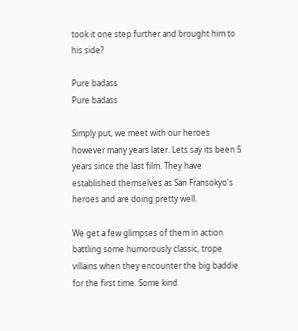took it one step further and brought him to his side?

Pure badass
Pure badass

Simply put, we meet with our heroes however many years later. Lets say its been 5 years since the last film. They have established themselves as San Fransokyo's heroes and are doing pretty well.

We get a few glimpses of them in action battling some humorously classic, trope villains when they encounter the big baddie for the first time. Some kind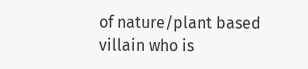of nature/plant based villain who is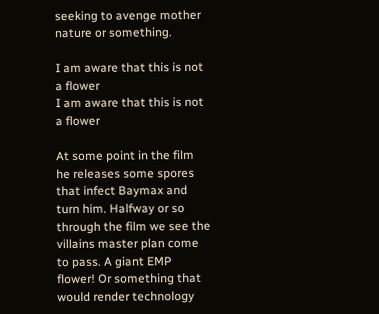seeking to avenge mother nature or something.

I am aware that this is not a flower
I am aware that this is not a flower

At some point in the film he releases some spores that infect Baymax and turn him. Halfway or so through the film we see the villains master plan come to pass. A giant EMP flower! Or something that would render technology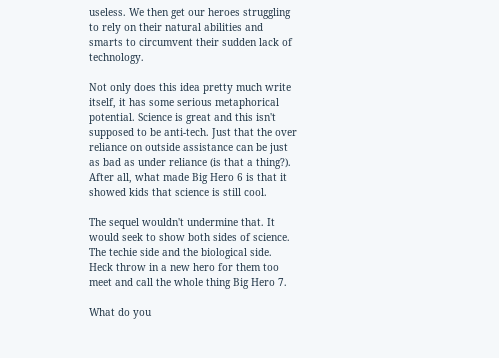useless. We then get our heroes struggling to rely on their natural abilities and smarts to circumvent their sudden lack of technology.

Not only does this idea pretty much write itself, it has some serious metaphorical potential. Science is great and this isn't supposed to be anti-tech. Just that the over reliance on outside assistance can be just as bad as under reliance (is that a thing?). After all, what made Big Hero 6 is that it showed kids that science is still cool.

The sequel wouldn't undermine that. It would seek to show both sides of science. The techie side and the biological side. Heck throw in a new hero for them too meet and call the whole thing Big Hero 7.

What do you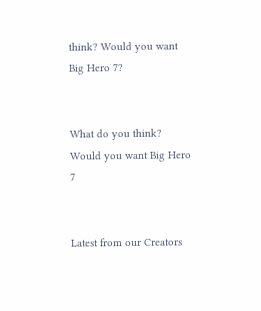think? Would you want Big Hero 7?


What do you think? Would you want Big Hero 7


Latest from our Creators